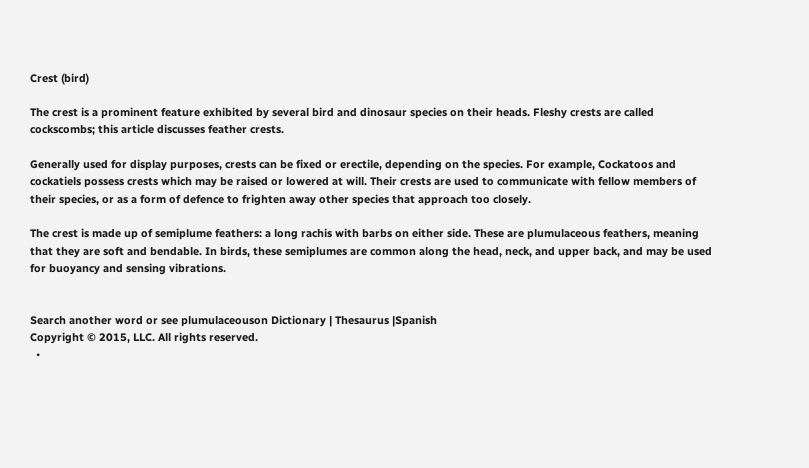Crest (bird)

The crest is a prominent feature exhibited by several bird and dinosaur species on their heads. Fleshy crests are called cockscombs; this article discusses feather crests.

Generally used for display purposes, crests can be fixed or erectile, depending on the species. For example, Cockatoos and cockatiels possess crests which may be raised or lowered at will. Their crests are used to communicate with fellow members of their species, or as a form of defence to frighten away other species that approach too closely.

The crest is made up of semiplume feathers: a long rachis with barbs on either side. These are plumulaceous feathers, meaning that they are soft and bendable. In birds, these semiplumes are common along the head, neck, and upper back, and may be used for buoyancy and sensing vibrations.


Search another word or see plumulaceouson Dictionary | Thesaurus |Spanish
Copyright © 2015, LLC. All rights reserved.
  •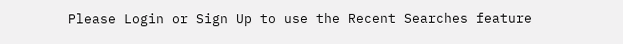Please Login or Sign Up to use the Recent Searches feature